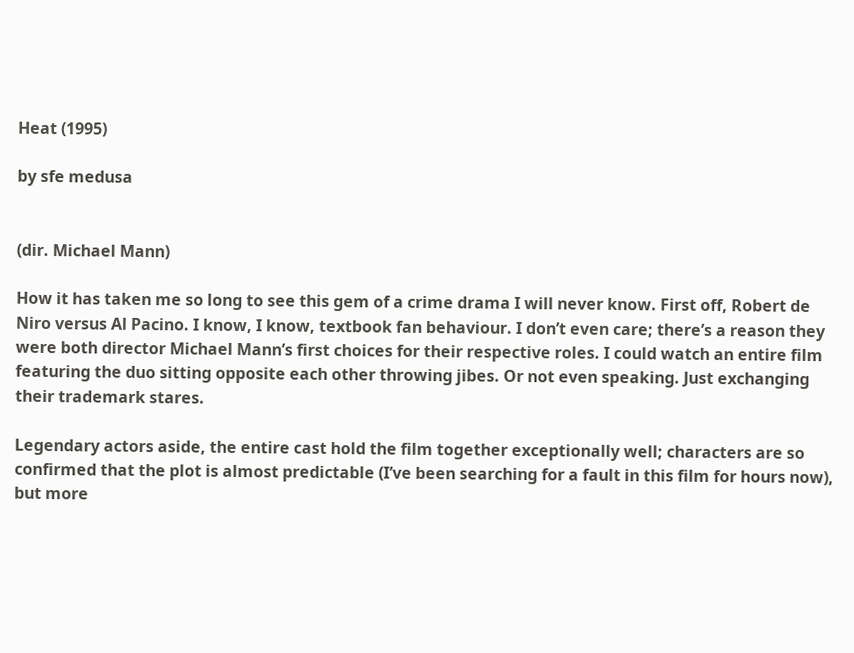Heat (1995)

by sfe medusa


(dir. Michael Mann)

How it has taken me so long to see this gem of a crime drama I will never know. First off, Robert de Niro versus Al Pacino. I know, I know, textbook fan behaviour. I don’t even care; there’s a reason they were both director Michael Mann’s first choices for their respective roles. I could watch an entire film featuring the duo sitting opposite each other throwing jibes. Or not even speaking. Just exchanging their trademark stares.

Legendary actors aside, the entire cast hold the film together exceptionally well; characters are so confirmed that the plot is almost predictable (I’ve been searching for a fault in this film for hours now), but more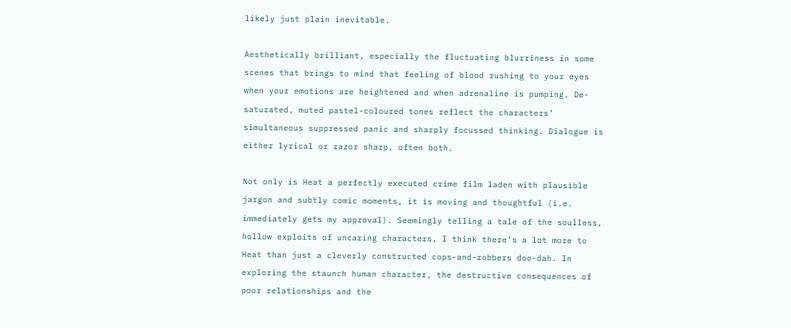likely just plain inevitable.

Aesthetically brilliant, especially the fluctuating blurriness in some scenes that brings to mind that feeling of blood rushing to your eyes when your emotions are heightened and when adrenaline is pumping. De-saturated, muted pastel-coloured tones reflect the characters’ simultaneous suppressed panic and sharply focussed thinking. Dialogue is either lyrical or razor sharp, often both.

Not only is Heat a perfectly executed crime film laden with plausible jargon and subtly comic moments, it is moving and thoughtful (i.e. immediately gets my approval). Seemingly telling a tale of the soulless, hollow exploits of uncaring characters, I think there’s a lot more to Heat than just a cleverly constructed cops-and-robbers doo-dah. In exploring the staunch human character, the destructive consequences of poor relationships and the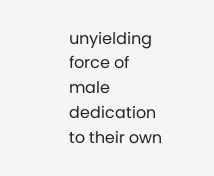unyielding force of male dedication to their own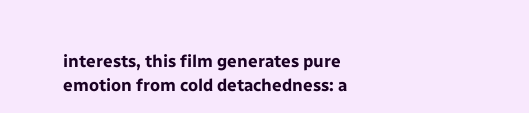interests, this film generates pure emotion from cold detachedness: a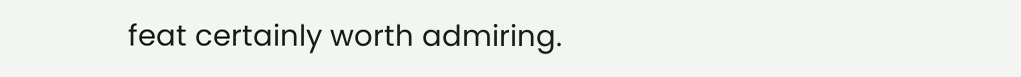feat certainly worth admiring.